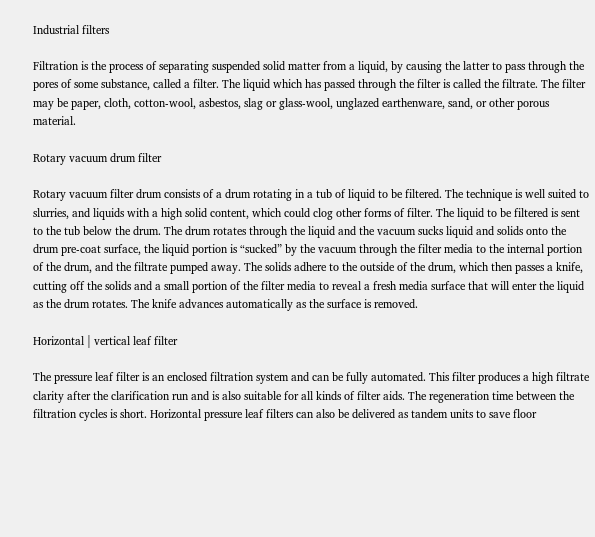Industrial filters

Filtration is the process of separating suspended solid matter from a liquid, by causing the latter to pass through the pores of some substance, called a filter. The liquid which has passed through the filter is called the filtrate. The filter may be paper, cloth, cotton-wool, asbestos, slag or glass-wool, unglazed earthenware, sand, or other porous material.

Rotary vacuum drum filter

Rotary vacuum filter drum consists of a drum rotating in a tub of liquid to be filtered. The technique is well suited to slurries, and liquids with a high solid content, which could clog other forms of filter. The liquid to be filtered is sent to the tub below the drum. The drum rotates through the liquid and the vacuum sucks liquid and solids onto the drum pre-coat surface, the liquid portion is “sucked” by the vacuum through the filter media to the internal portion of the drum, and the filtrate pumped away. The solids adhere to the outside of the drum, which then passes a knife, cutting off the solids and a small portion of the filter media to reveal a fresh media surface that will enter the liquid as the drum rotates. The knife advances automatically as the surface is removed.

Horizontal | vertical leaf filter

The pressure leaf filter is an enclosed filtration system and can be fully automated. This filter produces a high filtrate clarity after the clarification run and is also suitable for all kinds of filter aids. The regeneration time between the filtration cycles is short. Horizontal pressure leaf filters can also be delivered as tandem units to save floor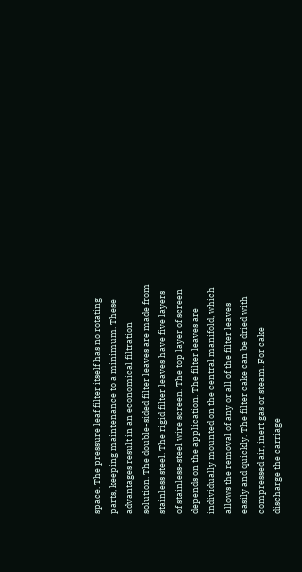space. The pressure leaf filter itself has no rotating parts, keeping maintenance to a minimum. These advantages result in an economical filtration solution. The double-sided filter leaves are made from stainless steel. The rigid filter leaves have five layers of stainless-steel wire screen. The top layer of screen depends on the application. The filter leaves are individually mounted on the central manifold, which allows the removal of any or all of the filter leaves easily and quickly. The filter cake can be dried with compressed air, inert gas or steam. For cake discharge the carriage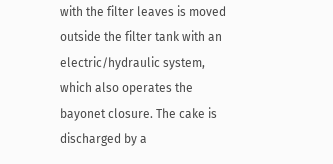with the filter leaves is moved outside the filter tank with an electric/hydraulic system, which also operates the bayonet closure. The cake is discharged by a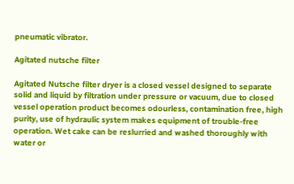pneumatic vibrator.

Agitated nutsche filter

Agitated Nutsche filter dryer is a closed vessel designed to separate solid and liquid by filtration under pressure or vacuum, due to closed vessel operation product becomes odourless, contamination free, high purity, use of hydraulic system makes equipment of trouble-free operation. Wet cake can be reslurried and washed thoroughly with water or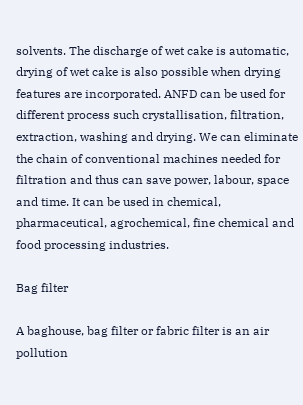solvents. The discharge of wet cake is automatic, drying of wet cake is also possible when drying features are incorporated. ANFD can be used for different process such crystallisation, filtration, extraction, washing and drying. We can eliminate the chain of conventional machines needed for filtration and thus can save power, labour, space and time. It can be used in chemical, pharmaceutical, agrochemical, fine chemical and food processing industries.

Bag filter

A baghouse, bag filter or fabric filter is an air pollution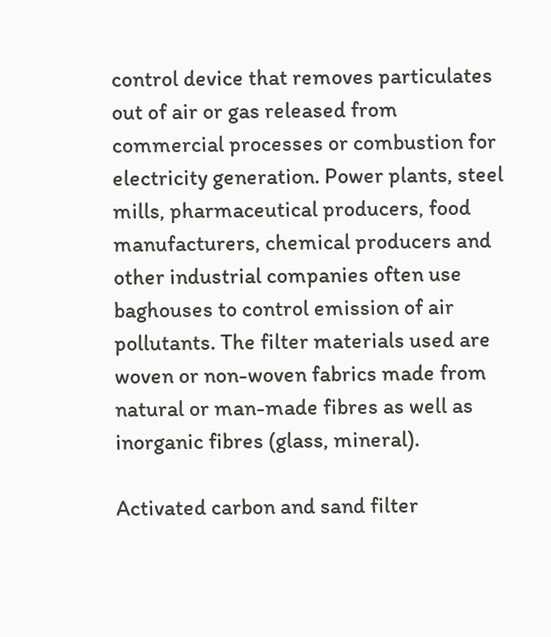control device that removes particulates out of air or gas released from commercial processes or combustion for electricity generation. Power plants, steel mills, pharmaceutical producers, food manufacturers, chemical producers and other industrial companies often use baghouses to control emission of air pollutants. The filter materials used are woven or non-woven fabrics made from natural or man-made fibres as well as inorganic fibres (glass, mineral).

Activated carbon and sand filter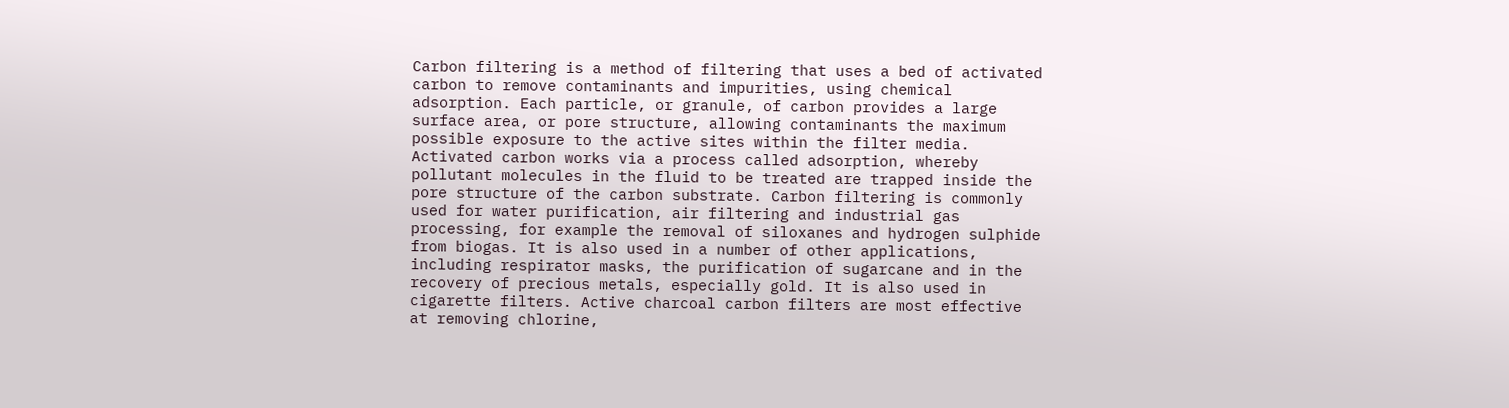Carbon filtering is a method of filtering that uses a bed of activated carbon to remove contaminants and impurities, using chemical adsorption. Each particle, or granule, of carbon provides a large surface area, or pore structure, allowing contaminants the maximum possible exposure to the active sites within the filter media. Activated carbon works via a process called adsorption, whereby pollutant molecules in the fluid to be treated are trapped inside the pore structure of the carbon substrate. Carbon filtering is commonly used for water purification, air filtering and industrial gas processing, for example the removal of siloxanes and hydrogen sulphide from biogas. It is also used in a number of other applications, including respirator masks, the purification of sugarcane and in the recovery of precious metals, especially gold. It is also used in cigarette filters. Active charcoal carbon filters are most effective at removing chlorine,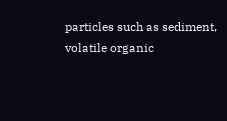particles such as sediment, volatile organic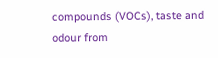compounds (VOCs), taste and odour from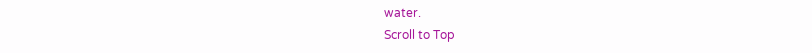water.
Scroll to Top